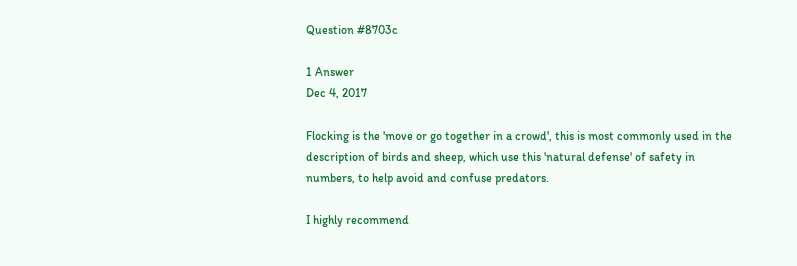Question #8703c

1 Answer
Dec 4, 2017

Flocking is the 'move or go together in a crowd', this is most commonly used in the description of birds and sheep, which use this 'natural defense' of safety in numbers, to help avoid and confuse predators.

I highly recommend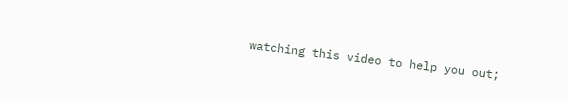watching this video to help you out;